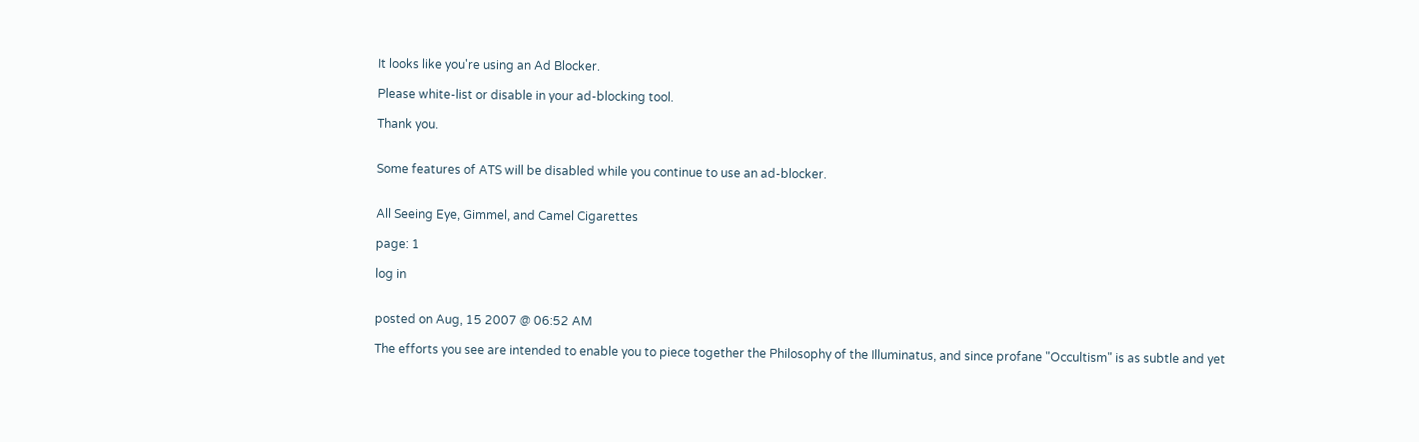It looks like you're using an Ad Blocker.

Please white-list or disable in your ad-blocking tool.

Thank you.


Some features of ATS will be disabled while you continue to use an ad-blocker.


All Seeing Eye, Gimmel, and Camel Cigarettes

page: 1

log in


posted on Aug, 15 2007 @ 06:52 AM

The efforts you see are intended to enable you to piece together the Philosophy of the Illuminatus, and since profane "Occultism" is as subtle and yet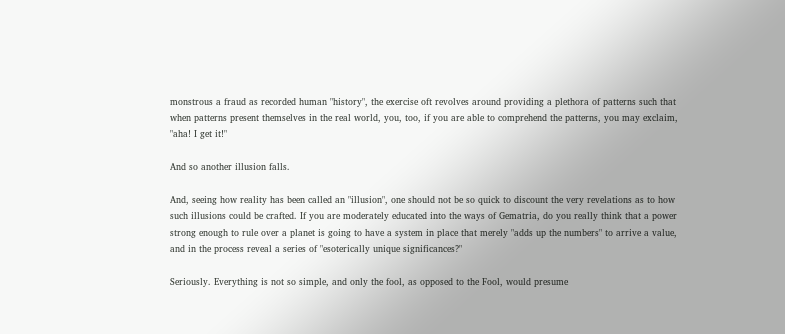monstrous a fraud as recorded human "history", the exercise oft revolves around providing a plethora of patterns such that when patterns present themselves in the real world, you, too, if you are able to comprehend the patterns, you may exclaim, "aha! I get it!"

And so another illusion falls.

And, seeing how reality has been called an "illusion", one should not be so quick to discount the very revelations as to how such illusions could be crafted. If you are moderately educated into the ways of Gematria, do you really think that a power strong enough to rule over a planet is going to have a system in place that merely "adds up the numbers" to arrive a value, and in the process reveal a series of "esoterically unique significances?"

Seriously. Everything is not so simple, and only the fool, as opposed to the Fool, would presume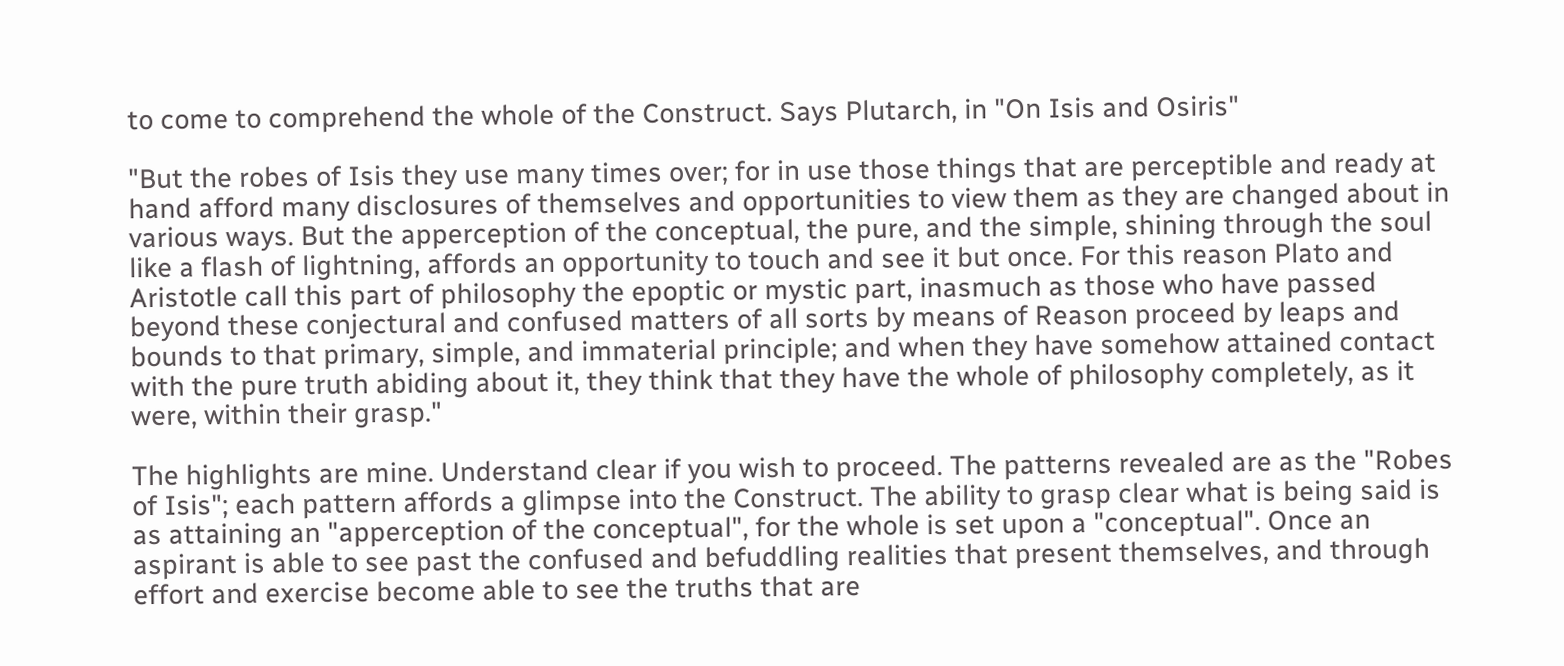to come to comprehend the whole of the Construct. Says Plutarch, in "On Isis and Osiris"

"But the robes of Isis they use many times over; for in use those things that are perceptible and ready at hand afford many disclosures of themselves and opportunities to view them as they are changed about in various ways. But the apperception of the conceptual, the pure, and the simple, shining through the soul like a flash of lightning, affords an opportunity to touch and see it but once. For this reason Plato and Aristotle call this part of philosophy the epoptic or mystic part, inasmuch as those who have passed beyond these conjectural and confused matters of all sorts by means of Reason proceed by leaps and bounds to that primary, simple, and immaterial principle; and when they have somehow attained contact with the pure truth abiding about it, they think that they have the whole of philosophy completely, as it were, within their grasp."

The highlights are mine. Understand clear if you wish to proceed. The patterns revealed are as the "Robes of Isis"; each pattern affords a glimpse into the Construct. The ability to grasp clear what is being said is as attaining an "apperception of the conceptual", for the whole is set upon a "conceptual". Once an aspirant is able to see past the confused and befuddling realities that present themselves, and through effort and exercise become able to see the truths that are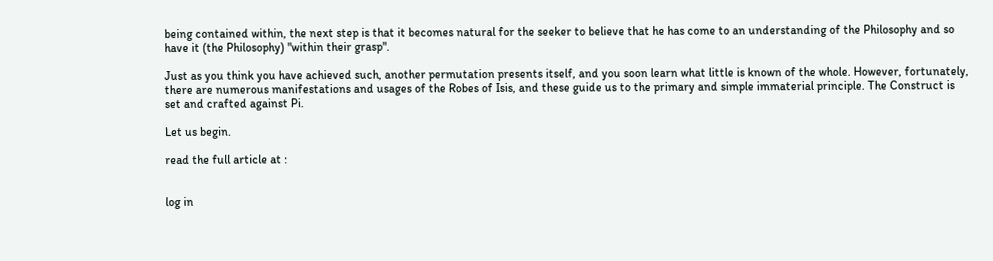being contained within, the next step is that it becomes natural for the seeker to believe that he has come to an understanding of the Philosophy and so have it (the Philosophy) "within their grasp".

Just as you think you have achieved such, another permutation presents itself, and you soon learn what little is known of the whole. However, fortunately, there are numerous manifestations and usages of the Robes of Isis, and these guide us to the primary and simple immaterial principle. The Construct is set and crafted against Pi.

Let us begin.

read the full article at :


log in